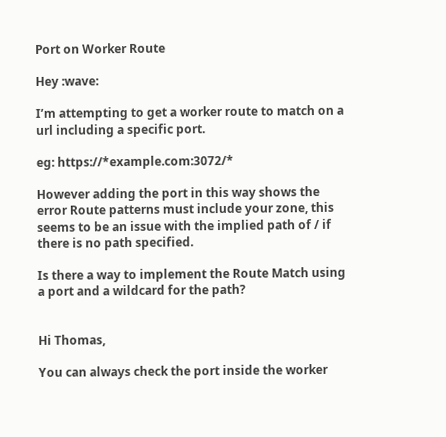Port on Worker Route

Hey :wave:

I’m attempting to get a worker route to match on a url including a specific port.

eg: https://*example.com:3072/*

However adding the port in this way shows the error Route patterns must include your zone, this seems to be an issue with the implied path of / if there is no path specified.

Is there a way to implement the Route Match using a port and a wildcard for the path?


Hi Thomas,

You can always check the port inside the worker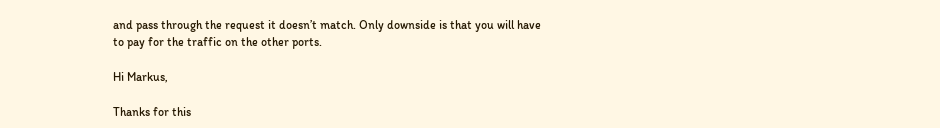and pass through the request it doesn’t match. Only downside is that you will have to pay for the traffic on the other ports.

Hi Markus,

Thanks for this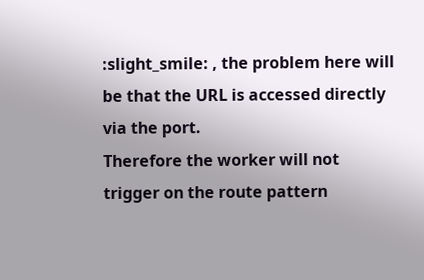:slight_smile: , the problem here will be that the URL is accessed directly via the port.
Therefore the worker will not trigger on the route pattern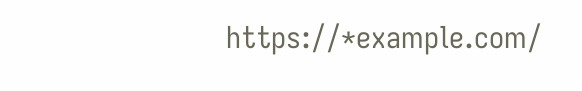https://*example.com/